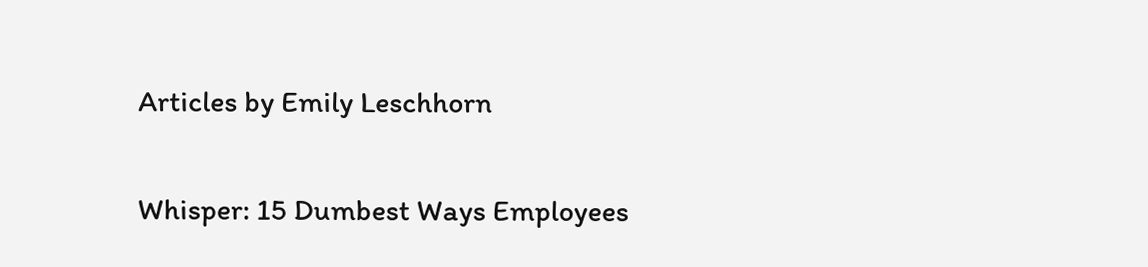Articles by Emily Leschhorn

Whisper: 15 Dumbest Ways Employees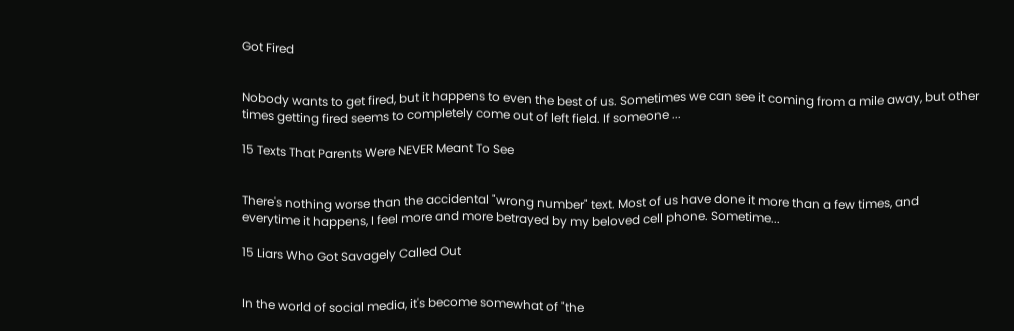Got Fired


Nobody wants to get fired, but it happens to even the best of us. Sometimes we can see it coming from a mile away, but other times getting fired seems to completely come out of left field. If someone ...

15 Texts That Parents Were NEVER Meant To See


There's nothing worse than the accidental "wrong number" text. Most of us have done it more than a few times, and everytime it happens, I feel more and more betrayed by my beloved cell phone. Sometime...

15 Liars Who Got Savagely Called Out


In the world of social media, it's become somewhat of "the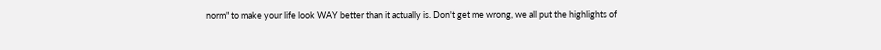norm" to make your life look WAY better than it actually is. Don't get me wrong, we all put the highlights of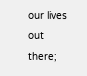our lives out there;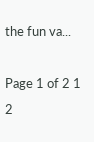the fun va...

Page 1 of 2 1 2